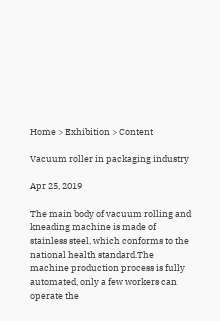Home > Exhibition > Content

Vacuum roller in packaging industry

Apr 25, 2019

The main body of vacuum rolling and kneading machine is made of stainless steel, which conforms to the national health standard.The machine production process is fully automated, only a few workers can operate the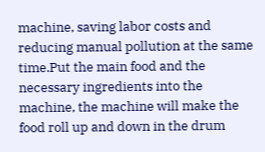machine, saving labor costs and reducing manual pollution at the same time.Put the main food and the necessary ingredients into the machine, the machine will make the food roll up and down in the drum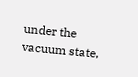under the vacuum state,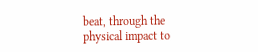beat, through the physical impact to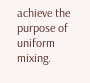achieve the purpose of uniform mixing.